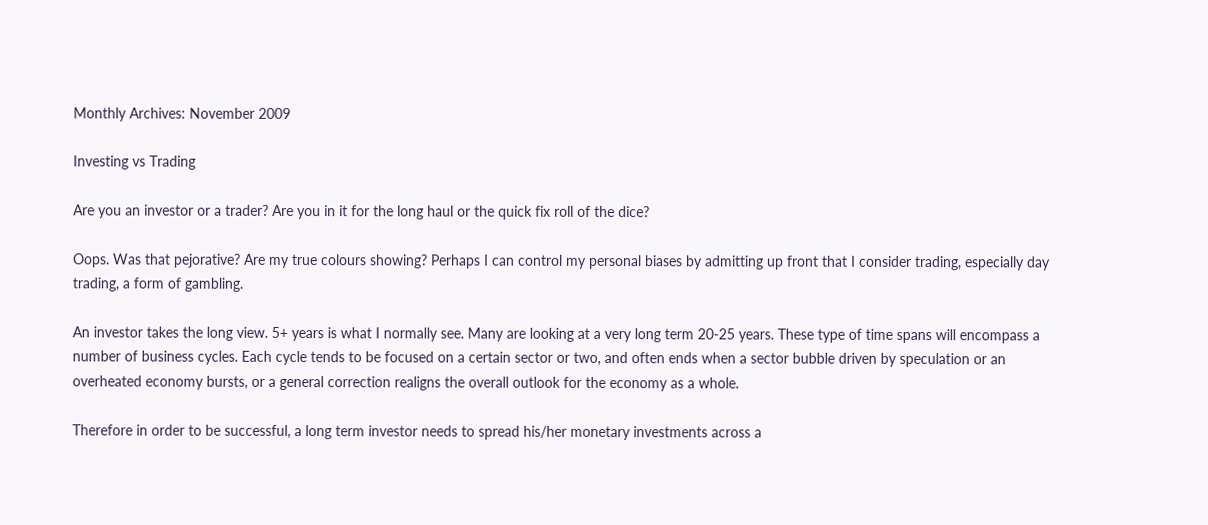Monthly Archives: November 2009

Investing vs Trading

Are you an investor or a trader? Are you in it for the long haul or the quick fix roll of the dice?

Oops. Was that pejorative? Are my true colours showing? Perhaps I can control my personal biases by admitting up front that I consider trading, especially day trading, a form of gambling.

An investor takes the long view. 5+ years is what I normally see. Many are looking at a very long term 20-25 years. These type of time spans will encompass a number of business cycles. Each cycle tends to be focused on a certain sector or two, and often ends when a sector bubble driven by speculation or an overheated economy bursts, or a general correction realigns the overall outlook for the economy as a whole.

Therefore in order to be successful, a long term investor needs to spread his/her monetary investments across a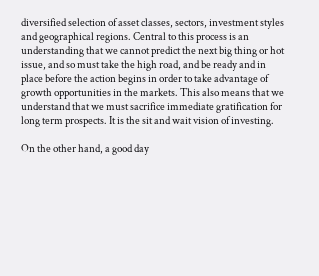diversified selection of asset classes, sectors, investment styles and geographical regions. Central to this process is an understanding that we cannot predict the next big thing or hot issue, and so must take the high road, and be ready and in place before the action begins in order to take advantage of growth opportunities in the markets. This also means that we understand that we must sacrifice immediate gratification for long term prospects. It is the sit and wait vision of investing.

On the other hand, a good day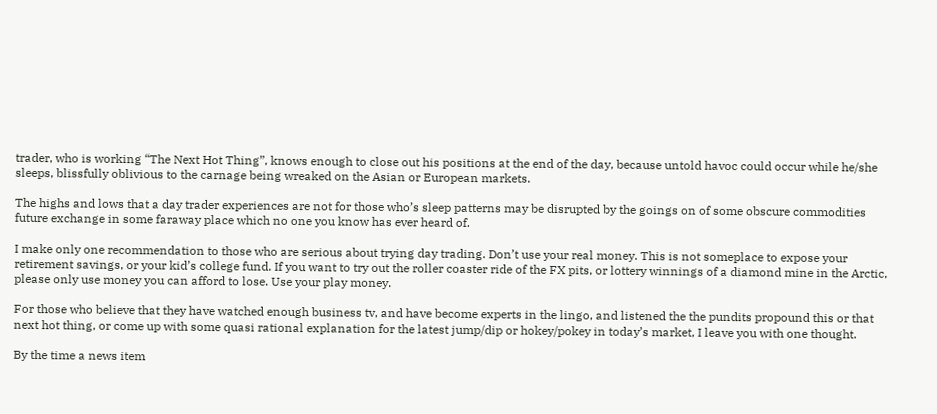trader, who is working “The Next Hot Thing”, knows enough to close out his positions at the end of the day, because untold havoc could occur while he/she sleeps, blissfully oblivious to the carnage being wreaked on the Asian or European markets.

The highs and lows that a day trader experiences are not for those who’s sleep patterns may be disrupted by the goings on of some obscure commodities future exchange in some faraway place which no one you know has ever heard of.

I make only one recommendation to those who are serious about trying day trading. Don’t use your real money. This is not someplace to expose your retirement savings, or your kid’s college fund. If you want to try out the roller coaster ride of the FX pits, or lottery winnings of a diamond mine in the Arctic, please only use money you can afford to lose. Use your play money.

For those who believe that they have watched enough business tv, and have become experts in the lingo, and listened the the pundits propound this or that next hot thing, or come up with some quasi rational explanation for the latest jump/dip or hokey/pokey in today’s market, I leave you with one thought.

By the time a news item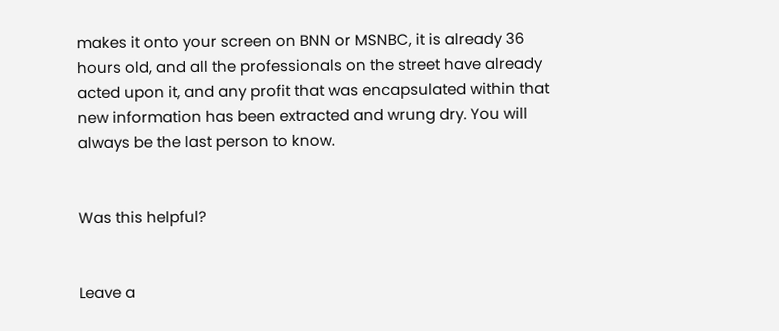makes it onto your screen on BNN or MSNBC, it is already 36 hours old, and all the professionals on the street have already acted upon it, and any profit that was encapsulated within that new information has been extracted and wrung dry. You will always be the last person to know.


Was this helpful?


Leave a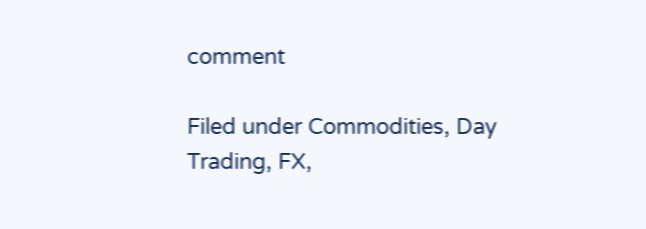comment

Filed under Commodities, Day Trading, FX,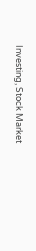Investing, Stock Market